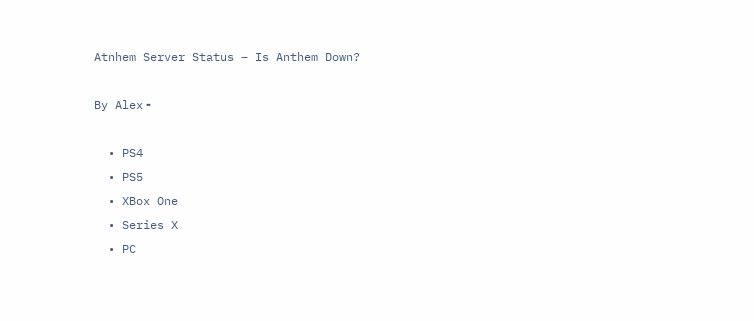Atnhem Server Status – Is Anthem Down?

By Alex╺

  • PS4
  • PS5
  • XBox One
  • Series X
  • PC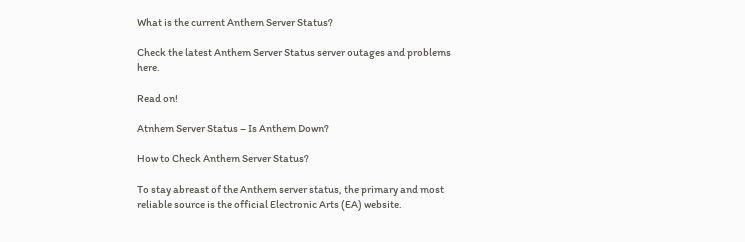What is the current Anthem Server Status?

Check the latest Anthem Server Status server outages and problems here.

Read on!

Atnhem Server Status – Is Anthem Down?

How to Check Anthem Server Status?

To stay abreast of the Anthem server status, the primary and most reliable source is the official Electronic Arts (EA) website.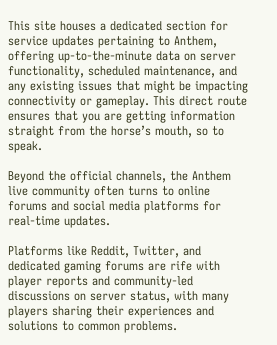This site houses a dedicated section for service updates pertaining to Anthem, offering up-to-the-minute data on server functionality, scheduled maintenance, and any existing issues that might be impacting connectivity or gameplay. This direct route ensures that you are getting information straight from the horse’s mouth, so to speak.

Beyond the official channels, the Anthem live community often turns to online forums and social media platforms for real-time updates.

Platforms like Reddit, Twitter, and dedicated gaming forums are rife with player reports and community-led discussions on server status, with many players sharing their experiences and solutions to common problems.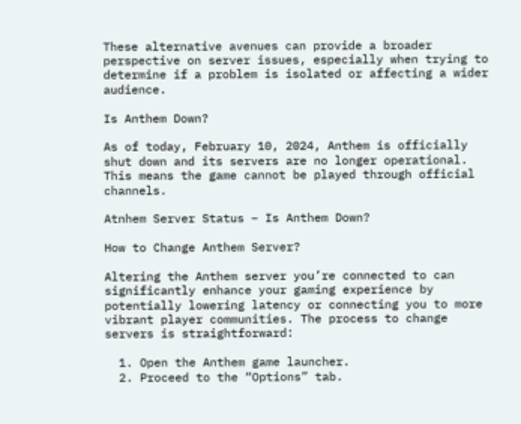These alternative avenues can provide a broader perspective on server issues, especially when trying to determine if a problem is isolated or affecting a wider audience.

Is Anthem Down?

As of today, February 10, 2024, Anthem is officially shut down and its servers are no longer operational. This means the game cannot be played through official channels.

Atnhem Server Status – Is Anthem Down?

How to Change Anthem Server?

Altering the Anthem server you’re connected to can significantly enhance your gaming experience by potentially lowering latency or connecting you to more vibrant player communities. The process to change servers is straightforward:

  1. Open the Anthem game launcher.
  2. Proceed to the “Options” tab.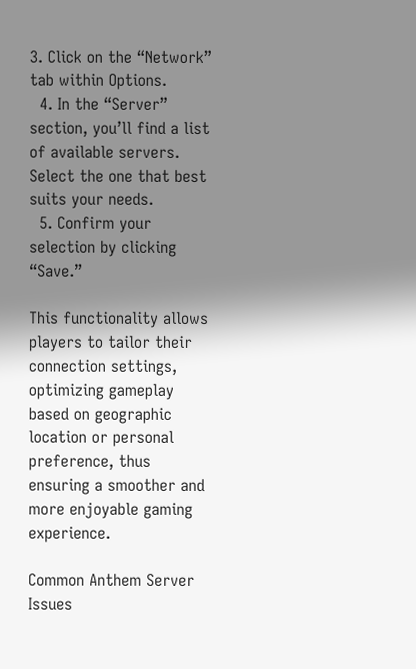3. Click on the “Network” tab within Options.
  4. In the “Server” section, you’ll find a list of available servers. Select the one that best suits your needs.
  5. Confirm your selection by clicking “Save.”

This functionality allows players to tailor their connection settings, optimizing gameplay based on geographic location or personal preference, thus ensuring a smoother and more enjoyable gaming experience.

Common Anthem Server Issues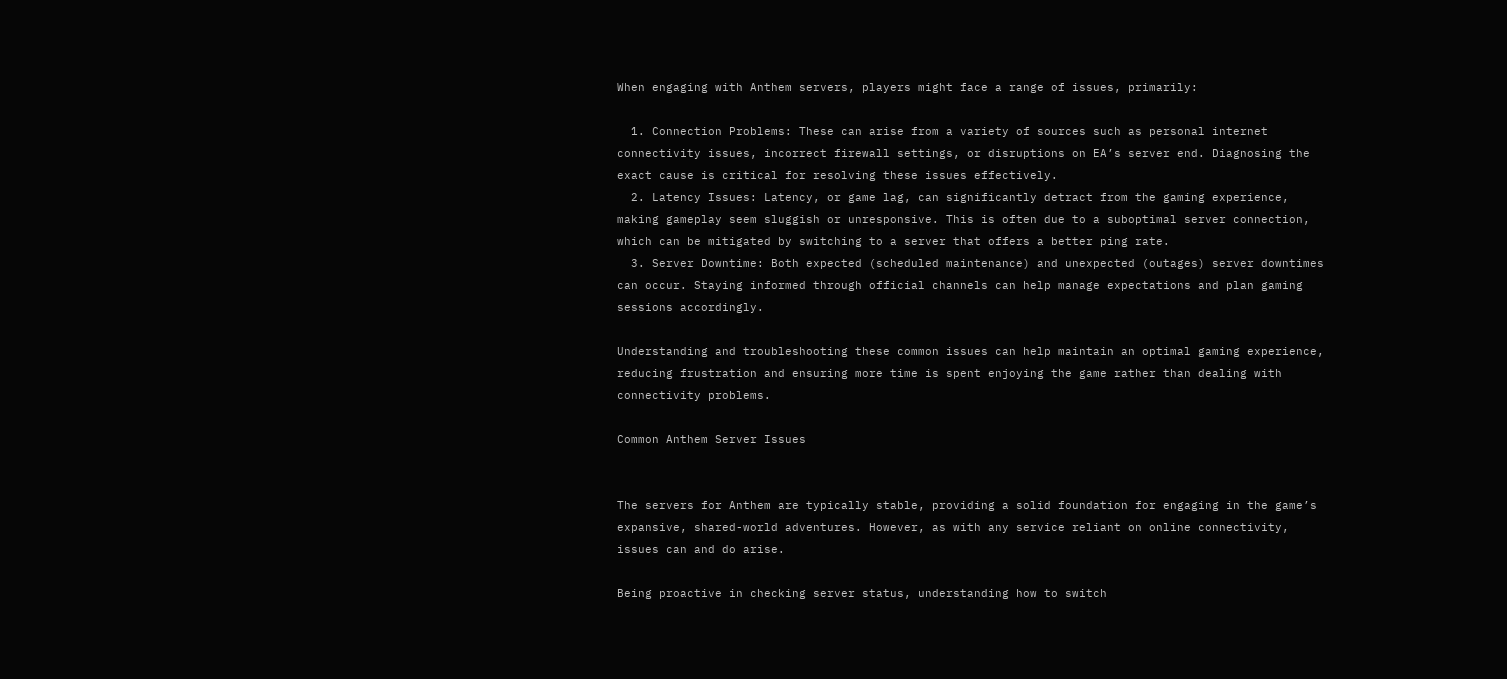When engaging with Anthem servers, players might face a range of issues, primarily:

  1. Connection Problems: These can arise from a variety of sources such as personal internet connectivity issues, incorrect firewall settings, or disruptions on EA’s server end. Diagnosing the exact cause is critical for resolving these issues effectively.
  2. Latency Issues: Latency, or game lag, can significantly detract from the gaming experience, making gameplay seem sluggish or unresponsive. This is often due to a suboptimal server connection, which can be mitigated by switching to a server that offers a better ping rate.
  3. Server Downtime: Both expected (scheduled maintenance) and unexpected (outages) server downtimes can occur. Staying informed through official channels can help manage expectations and plan gaming sessions accordingly.

Understanding and troubleshooting these common issues can help maintain an optimal gaming experience, reducing frustration and ensuring more time is spent enjoying the game rather than dealing with connectivity problems.

Common Anthem Server Issues


The servers for Anthem are typically stable, providing a solid foundation for engaging in the game’s expansive, shared-world adventures. However, as with any service reliant on online connectivity, issues can and do arise.

Being proactive in checking server status, understanding how to switch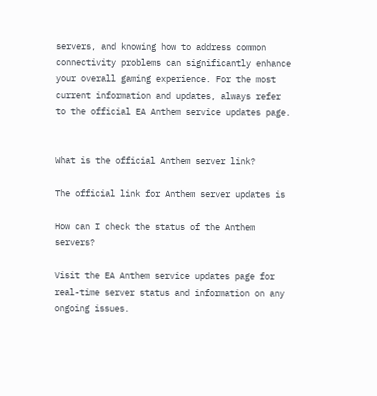servers, and knowing how to address common connectivity problems can significantly enhance your overall gaming experience. For the most current information and updates, always refer to the official EA Anthem service updates page.


What is the official Anthem server link?

The official link for Anthem server updates is

How can I check the status of the Anthem servers?

Visit the EA Anthem service updates page for real-time server status and information on any ongoing issues.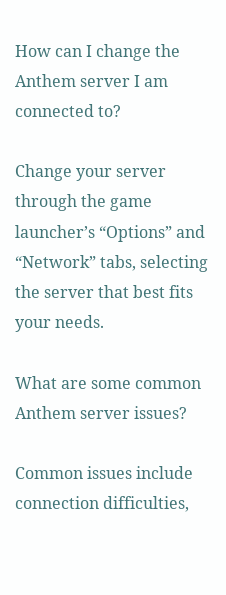How can I change the Anthem server I am connected to?

Change your server through the game launcher’s “Options” and “Network” tabs, selecting the server that best fits your needs.

What are some common Anthem server issues?

Common issues include connection difficulties,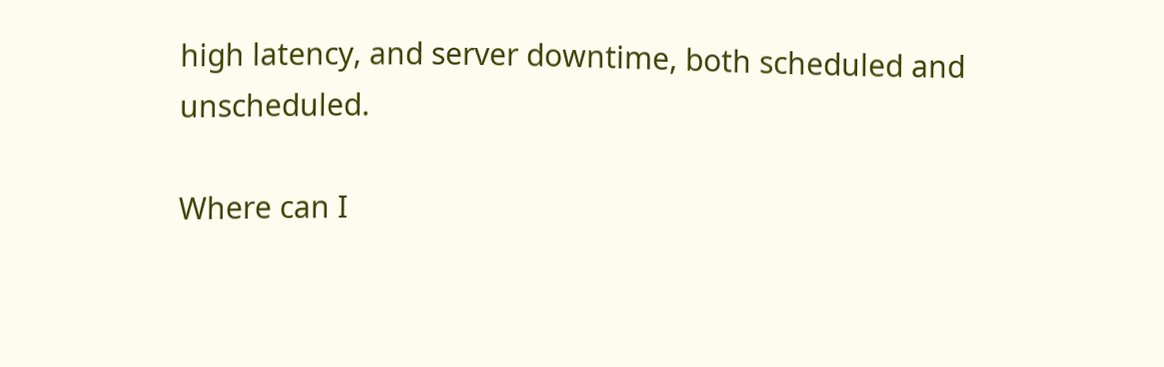high latency, and server downtime, both scheduled and unscheduled.

Where can I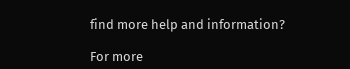find more help and information?

For more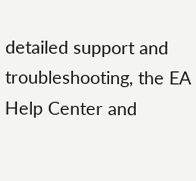detailed support and troubleshooting, the EA Help Center and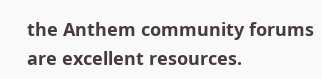the Anthem community forums are excellent resources.